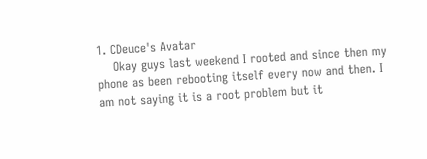1. CDeuce's Avatar
    Okay guys last weekend I rooted and since then my phone as been rebooting itself every now and then. I am not saying it is a root problem but it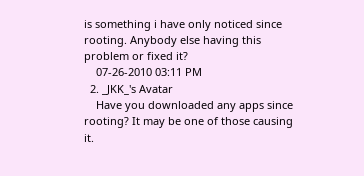is something i have only noticed since rooting. Anybody else having this problem or fixed it?
    07-26-2010 03:11 PM
  2. _JKK_'s Avatar
    Have you downloaded any apps since rooting? It may be one of those causing it.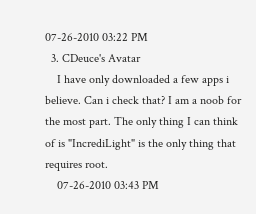07-26-2010 03:22 PM
  3. CDeuce's Avatar
    I have only downloaded a few apps i believe. Can i check that? I am a noob for the most part. The only thing I can think of is "IncrediLight" is the only thing that requires root.
    07-26-2010 03:43 PM